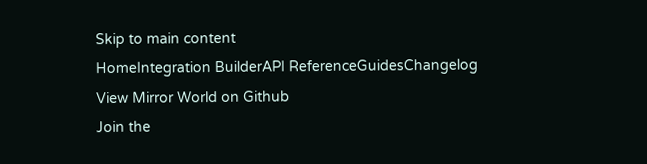Skip to main content
HomeIntegration BuilderAPI ReferenceGuidesChangelog
View Mirror World on Github
Join the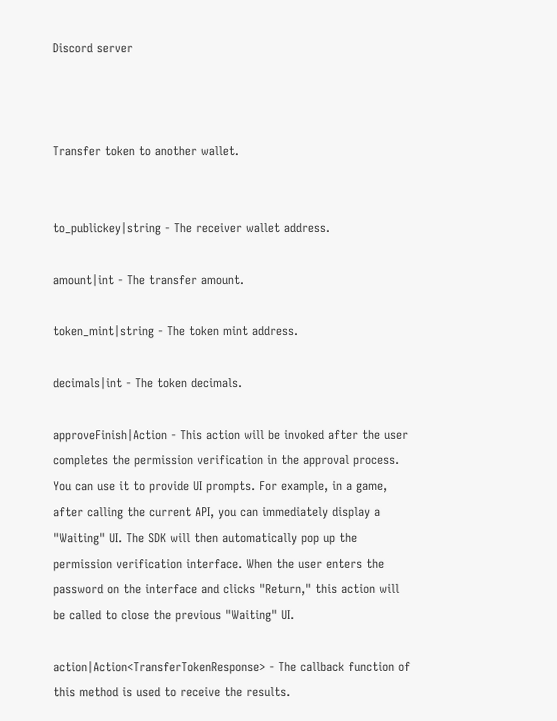Discord server



Transfer token to another wallet.


to_publickey|string - The receiver wallet address.

amount|int - The transfer amount.

token_mint|string - The token mint address.

decimals|int - The token decimals.

approveFinish|Action - This action will be invoked after the user completes the permission verification in the approval process. You can use it to provide UI prompts. For example, in a game, after calling the current API, you can immediately display a "Waiting" UI. The SDK will then automatically pop up the permission verification interface. When the user enters the password on the interface and clicks "Return," this action will be called to close the previous "Waiting" UI.

action|Action<TransferTokenResponse> - The callback function of this method is used to receive the results.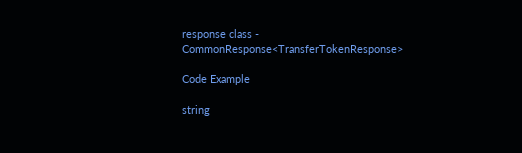response class - CommonResponse<TransferTokenResponse>

Code Example

string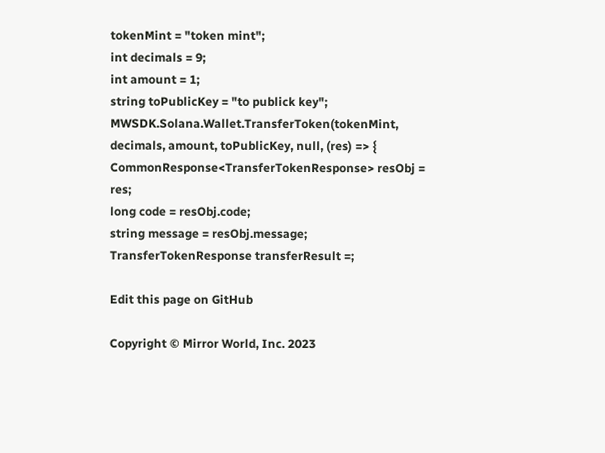tokenMint = "token mint";
int decimals = 9;
int amount = 1;
string toPublicKey = "to publick key";
MWSDK.Solana.Wallet.TransferToken(tokenMint, decimals, amount, toPublicKey, null, (res) => {
CommonResponse<TransferTokenResponse> resObj = res;
long code = resObj.code;
string message = resObj.message;
TransferTokenResponse transferResult =;

Edit this page on GitHub

Copyright © Mirror World, Inc. 2023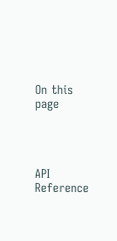On this page




API Reference